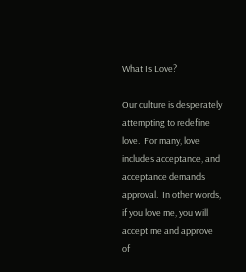What Is Love?

Our culture is desperately attempting to redefine love.  For many, love includes acceptance, and acceptance demands approval.  In other words, if you love me, you will accept me and approve of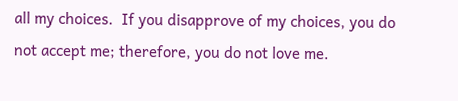all my choices.  If you disapprove of my choices, you do not accept me; therefore, you do not love me.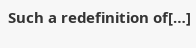Such a redefinition of[…]